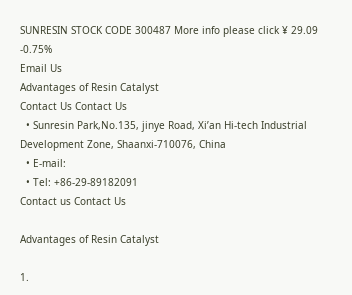SUNRESIN STOCK CODE 300487 More info please click ¥ 29.09 -0.75%
Email Us
Advantages of Resin Catalyst
Contact Us Contact Us
  • Sunresin Park,No.135, jinye Road, Xi’an Hi-tech Industrial Development Zone, Shaanxi-710076, China
  • E-mail:
  • Tel: +86-29-89182091
Contact us Contact Us

Advantages of Resin Catalyst

1.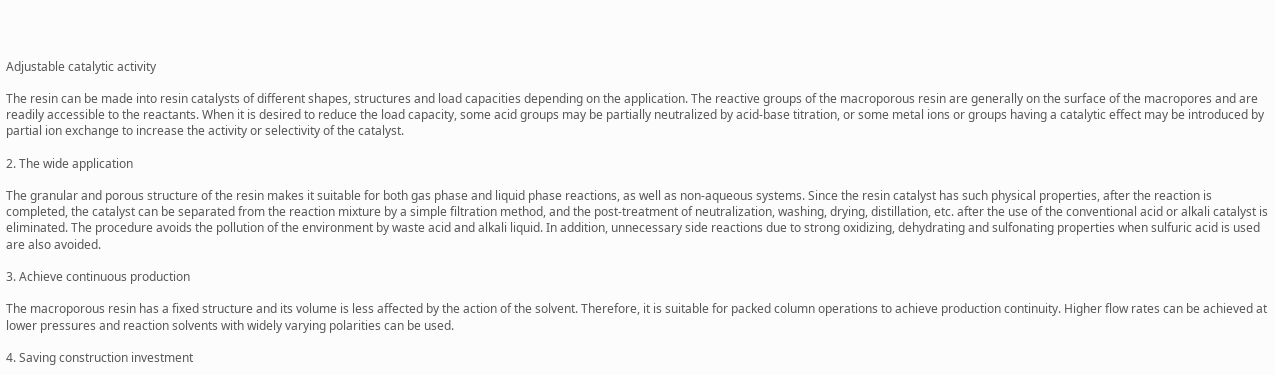Adjustable catalytic activity

The resin can be made into resin catalysts of different shapes, structures and load capacities depending on the application. The reactive groups of the macroporous resin are generally on the surface of the macropores and are readily accessible to the reactants. When it is desired to reduce the load capacity, some acid groups may be partially neutralized by acid-base titration, or some metal ions or groups having a catalytic effect may be introduced by partial ion exchange to increase the activity or selectivity of the catalyst.

2. The wide application

The granular and porous structure of the resin makes it suitable for both gas phase and liquid phase reactions, as well as non-aqueous systems. Since the resin catalyst has such physical properties, after the reaction is completed, the catalyst can be separated from the reaction mixture by a simple filtration method, and the post-treatment of neutralization, washing, drying, distillation, etc. after the use of the conventional acid or alkali catalyst is eliminated. The procedure avoids the pollution of the environment by waste acid and alkali liquid. In addition, unnecessary side reactions due to strong oxidizing, dehydrating and sulfonating properties when sulfuric acid is used are also avoided.

3. Achieve continuous production

The macroporous resin has a fixed structure and its volume is less affected by the action of the solvent. Therefore, it is suitable for packed column operations to achieve production continuity. Higher flow rates can be achieved at lower pressures and reaction solvents with widely varying polarities can be used.

4. Saving construction investment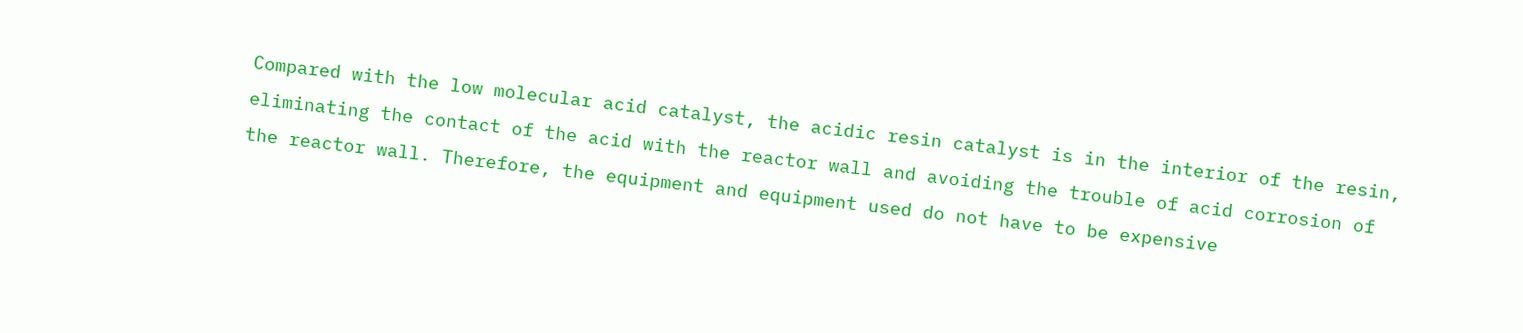Compared with the low molecular acid catalyst, the acidic resin catalyst is in the interior of the resin, eliminating the contact of the acid with the reactor wall and avoiding the trouble of acid corrosion of the reactor wall. Therefore, the equipment and equipment used do not have to be expensive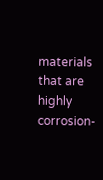materials that are highly corrosion-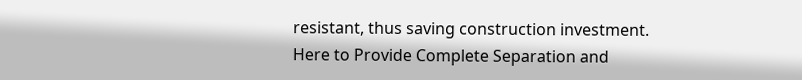resistant, thus saving construction investment.
Here to Provide Complete Separation and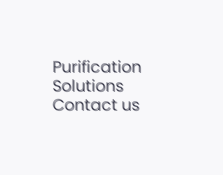Purification Solutions
Contact us